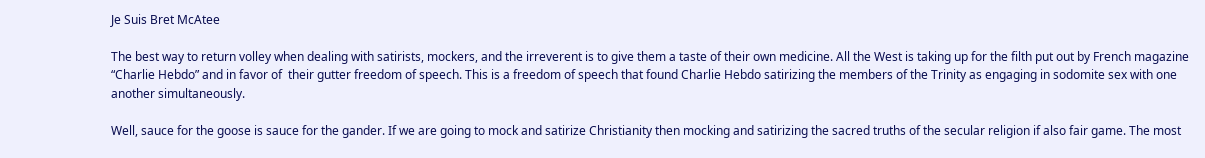Je Suis Bret McAtee

The best way to return volley when dealing with satirists, mockers, and the irreverent is to give them a taste of their own medicine. All the West is taking up for the filth put out by French magazine “Charlie Hebdo” and in favor of  their gutter freedom of speech. This is a freedom of speech that found Charlie Hebdo satirizing the members of the Trinity as engaging in sodomite sex with one another simultaneously.

Well, sauce for the goose is sauce for the gander. If we are going to mock and satirize Christianity then mocking and satirizing the sacred truths of the secular religion if also fair game. The most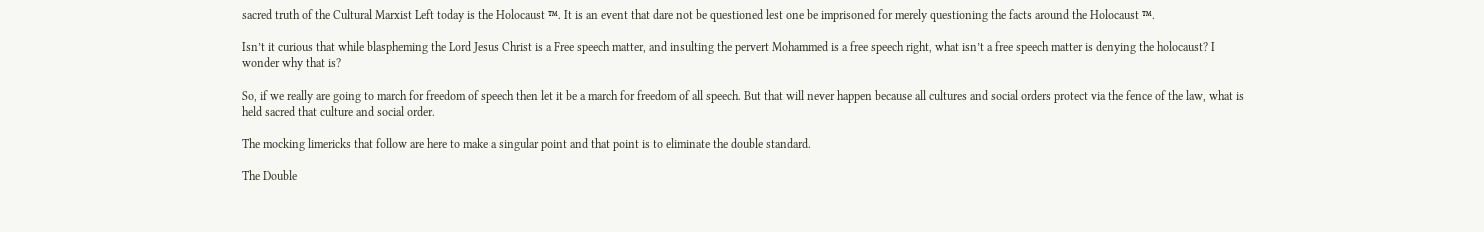sacred truth of the Cultural Marxist Left today is the Holocaust ™. It is an event that dare not be questioned lest one be imprisoned for merely questioning the facts around the Holocaust ™.

Isn’t it curious that while blaspheming the Lord Jesus Christ is a Free speech matter, and insulting the pervert Mohammed is a free speech right, what isn’t a free speech matter is denying the holocaust? I wonder why that is?

So, if we really are going to march for freedom of speech then let it be a march for freedom of all speech. But that will never happen because all cultures and social orders protect via the fence of the law, what is held sacred that culture and social order.

The mocking limericks that follow are here to make a singular point and that point is to eliminate the double standard.

The Double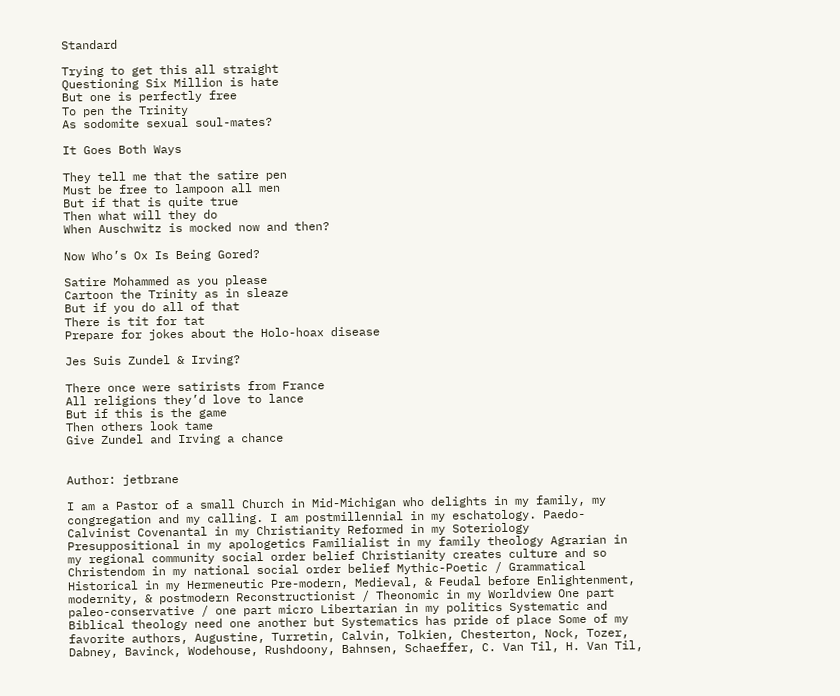Standard

Trying to get this all straight
Questioning Six Million is hate
But one is perfectly free
To pen the Trinity
As sodomite sexual soul-mates?

It Goes Both Ways

They tell me that the satire pen
Must be free to lampoon all men
But if that is quite true
Then what will they do
When Auschwitz is mocked now and then?

Now Who’s Ox Is Being Gored?

Satire Mohammed as you please
Cartoon the Trinity as in sleaze
But if you do all of that
There is tit for tat
Prepare for jokes about the Holo-hoax disease

Jes Suis Zundel & Irving?

There once were satirists from France
All religions they’d love to lance
But if this is the game
Then others look tame
Give Zundel and Irving a chance


Author: jetbrane

I am a Pastor of a small Church in Mid-Michigan who delights in my family, my congregation and my calling. I am postmillennial in my eschatology. Paedo-Calvinist Covenantal in my Christianity Reformed in my Soteriology Presuppositional in my apologetics Familialist in my family theology Agrarian in my regional community social order belief Christianity creates culture and so Christendom in my national social order belief Mythic-Poetic / Grammatical Historical in my Hermeneutic Pre-modern, Medieval, & Feudal before Enlightenment, modernity, & postmodern Reconstructionist / Theonomic in my Worldview One part paleo-conservative / one part micro Libertarian in my politics Systematic and Biblical theology need one another but Systematics has pride of place Some of my favorite authors, Augustine, Turretin, Calvin, Tolkien, Chesterton, Nock, Tozer, Dabney, Bavinck, Wodehouse, Rushdoony, Bahnsen, Schaeffer, C. Van Til, H. Van Til,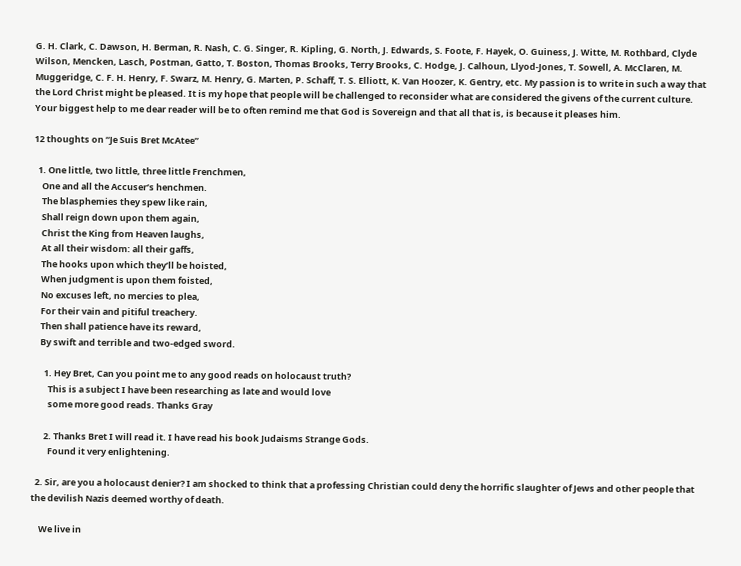G. H. Clark, C. Dawson, H. Berman, R. Nash, C. G. Singer, R. Kipling, G. North, J. Edwards, S. Foote, F. Hayek, O. Guiness, J. Witte, M. Rothbard, Clyde Wilson, Mencken, Lasch, Postman, Gatto, T. Boston, Thomas Brooks, Terry Brooks, C. Hodge, J. Calhoun, Llyod-Jones, T. Sowell, A. McClaren, M. Muggeridge, C. F. H. Henry, F. Swarz, M. Henry, G. Marten, P. Schaff, T. S. Elliott, K. Van Hoozer, K. Gentry, etc. My passion is to write in such a way that the Lord Christ might be pleased. It is my hope that people will be challenged to reconsider what are considered the givens of the current culture. Your biggest help to me dear reader will be to often remind me that God is Sovereign and that all that is, is because it pleases him.

12 thoughts on “Je Suis Bret McAtee”

  1. One little, two little, three little Frenchmen,
    One and all the Accuser’s henchmen.
    The blasphemies they spew like rain,
    Shall reign down upon them again,
    Christ the King from Heaven laughs,
    At all their wisdom: all their gaffs,
    The hooks upon which they’ll be hoisted,
    When judgment is upon them foisted,
    No excuses left, no mercies to plea,
    For their vain and pitiful treachery.
    Then shall patience have its reward,
    By swift and terrible and two-edged sword.

      1. Hey Bret, Can you point me to any good reads on holocaust truth?
        This is a subject I have been researching as late and would love
        some more good reads. Thanks Gray

      2. Thanks Bret I will read it. I have read his book Judaisms Strange Gods.
        Found it very enlightening.

  2. Sir, are you a holocaust denier? I am shocked to think that a professing Christian could deny the horrific slaughter of Jews and other people that the devilish Nazis deemed worthy of death.

    We live in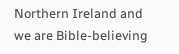Northern Ireland and we are Bible-believing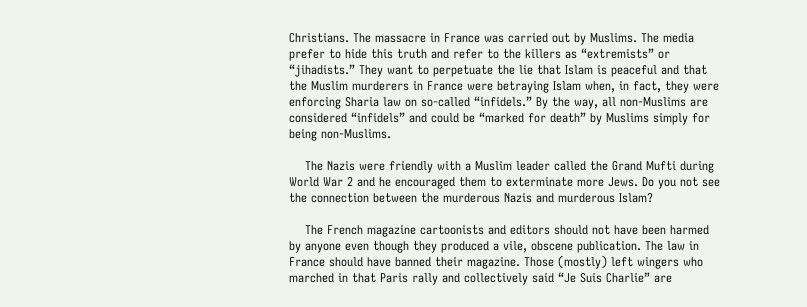Christians. The massacre in France was carried out by Muslims. The media prefer to hide this truth and refer to the killers as “extremists” or “jihadists.” They want to perpetuate the lie that Islam is peaceful and that the Muslim murderers in France were betraying Islam when, in fact, they were enforcing Sharia law on so-called “infidels.” By the way, all non-Muslims are considered “infidels” and could be “marked for death” by Muslims simply for being non-Muslims.

    The Nazis were friendly with a Muslim leader called the Grand Mufti during World War 2 and he encouraged them to exterminate more Jews. Do you not see the connection between the murderous Nazis and murderous Islam?

    The French magazine cartoonists and editors should not have been harmed by anyone even though they produced a vile, obscene publication. The law in France should have banned their magazine. Those (mostly) left wingers who marched in that Paris rally and collectively said “Je Suis Charlie” are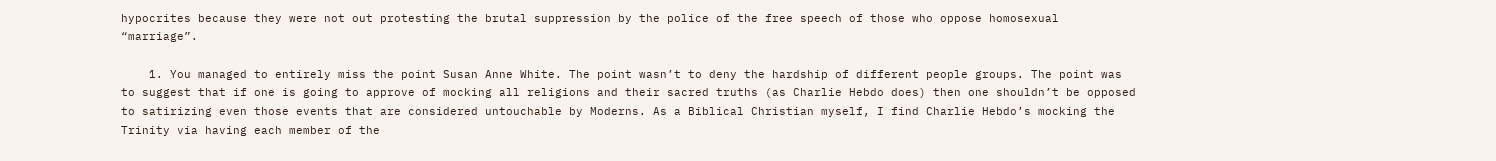hypocrites because they were not out protesting the brutal suppression by the police of the free speech of those who oppose homosexual “marriage”.

    1. You managed to entirely miss the point Susan Anne White. The point wasn’t to deny the hardship of different people groups. The point was to suggest that if one is going to approve of mocking all religions and their sacred truths (as Charlie Hebdo does) then one shouldn’t be opposed to satirizing even those events that are considered untouchable by Moderns. As a Biblical Christian myself, I find Charlie Hebdo’s mocking the Trinity via having each member of the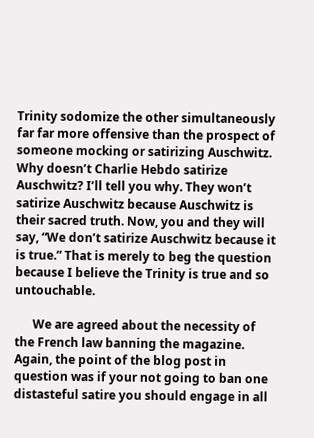Trinity sodomize the other simultaneously far far more offensive than the prospect of someone mocking or satirizing Auschwitz. Why doesn’t Charlie Hebdo satirize Auschwitz? I’ll tell you why. They won’t satirize Auschwitz because Auschwitz is their sacred truth. Now, you and they will say, “We don’t satirize Auschwitz because it is true.” That is merely to beg the question because I believe the Trinity is true and so untouchable.

      We are agreed about the necessity of the French law banning the magazine. Again, the point of the blog post in question was if your not going to ban one distasteful satire you should engage in all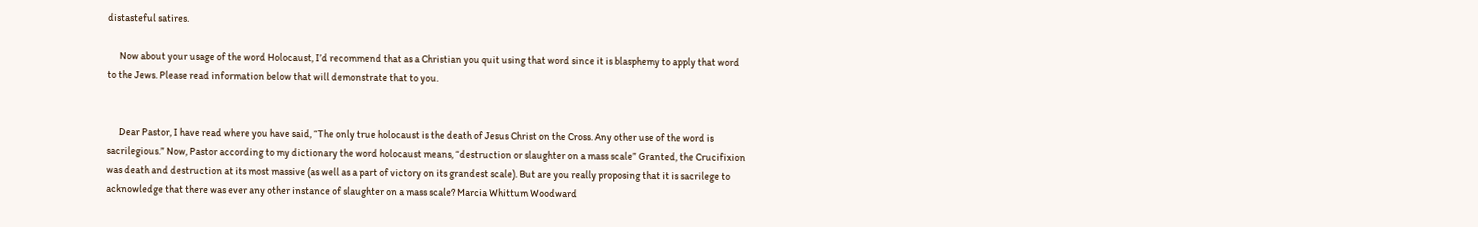distasteful satires.

      Now about your usage of the word Holocaust, I’d recommend that as a Christian you quit using that word since it is blasphemy to apply that word to the Jews. Please read information below that will demonstrate that to you.


      Dear Pastor, I have read where you have said, “The only true holocaust is the death of Jesus Christ on the Cross. Any other use of the word is sacrilegious.” Now, Pastor according to my dictionary the word holocaust means, “destruction or slaughter on a mass scale” Granted, the Crucifixion was death and destruction at its most massive (as well as a part of victory on its grandest scale). But are you really proposing that it is sacrilege to acknowledge that there was ever any other instance of slaughter on a mass scale? Marcia Whittum Woodward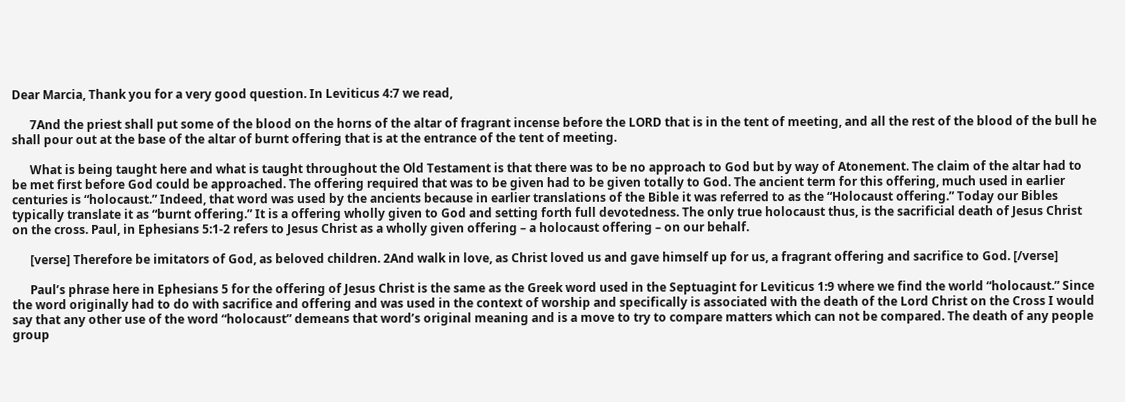Dear Marcia, Thank you for a very good question. In Leviticus 4:7 we read,

      7And the priest shall put some of the blood on the horns of the altar of fragrant incense before the LORD that is in the tent of meeting, and all the rest of the blood of the bull he shall pour out at the base of the altar of burnt offering that is at the entrance of the tent of meeting.

      What is being taught here and what is taught throughout the Old Testament is that there was to be no approach to God but by way of Atonement. The claim of the altar had to be met first before God could be approached. The offering required that was to be given had to be given totally to God. The ancient term for this offering, much used in earlier centuries is “holocaust.” Indeed, that word was used by the ancients because in earlier translations of the Bible it was referred to as the “Holocaust offering.” Today our Bibles typically translate it as “burnt offering.” It is a offering wholly given to God and setting forth full devotedness. The only true holocaust thus, is the sacrificial death of Jesus Christ on the cross. Paul, in Ephesians 5:1-2 refers to Jesus Christ as a wholly given offering – a holocaust offering – on our behalf.

      [verse] Therefore be imitators of God, as beloved children. 2And walk in love, as Christ loved us and gave himself up for us, a fragrant offering and sacrifice to God. [/verse]

      Paul’s phrase here in Ephesians 5 for the offering of Jesus Christ is the same as the Greek word used in the Septuagint for Leviticus 1:9 where we find the world “holocaust.” Since the word originally had to do with sacrifice and offering and was used in the context of worship and specifically is associated with the death of the Lord Christ on the Cross I would say that any other use of the word “holocaust” demeans that word’s original meaning and is a move to try to compare matters which can not be compared. The death of any people group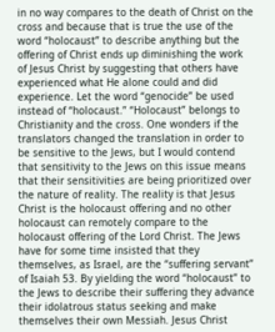in no way compares to the death of Christ on the cross and because that is true the use of the word “holocaust” to describe anything but the offering of Christ ends up diminishing the work of Jesus Christ by suggesting that others have experienced what He alone could and did experience. Let the word “genocide” be used instead of “holocaust.” “Holocaust” belongs to Christianity and the cross. One wonders if the translators changed the translation in order to be sensitive to the Jews, but I would contend that sensitivity to the Jews on this issue means that their sensitivities are being prioritized over the nature of reality. The reality is that Jesus Christ is the holocaust offering and no other holocaust can remotely compare to the holocaust offering of the Lord Christ. The Jews have for some time insisted that they themselves, as Israel, are the “suffering servant” of Isaiah 53. By yielding the word “holocaust” to the Jews to describe their suffering they advance their idolatrous status seeking and make themselves their own Messiah. Jesus Christ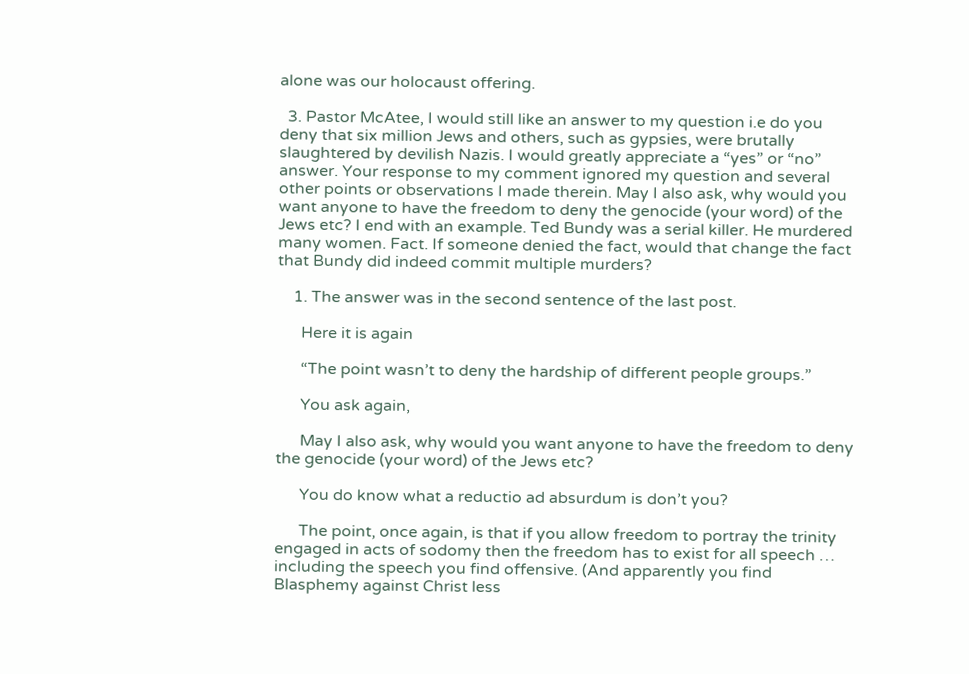alone was our holocaust offering.

  3. Pastor McAtee, I would still like an answer to my question i.e do you deny that six million Jews and others, such as gypsies, were brutally slaughtered by devilish Nazis. I would greatly appreciate a “yes” or “no” answer. Your response to my comment ignored my question and several other points or observations I made therein. May I also ask, why would you want anyone to have the freedom to deny the genocide (your word) of the Jews etc? I end with an example. Ted Bundy was a serial killer. He murdered many women. Fact. If someone denied the fact, would that change the fact that Bundy did indeed commit multiple murders?

    1. The answer was in the second sentence of the last post.

      Here it is again

      “The point wasn’t to deny the hardship of different people groups.”

      You ask again,

      May I also ask, why would you want anyone to have the freedom to deny the genocide (your word) of the Jews etc?

      You do know what a reductio ad absurdum is don’t you?

      The point, once again, is that if you allow freedom to portray the trinity engaged in acts of sodomy then the freedom has to exist for all speech … including the speech you find offensive. (And apparently you find Blasphemy against Christ less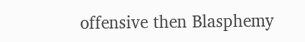offensive then Blasphemy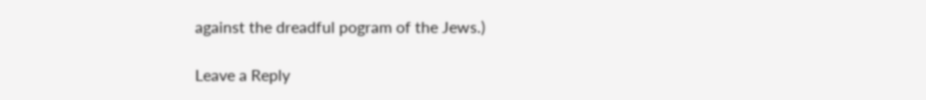against the dreadful pogram of the Jews.)

Leave a Reply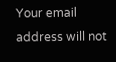Your email address will not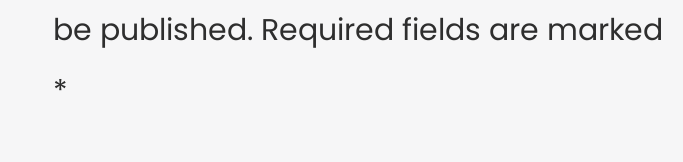be published. Required fields are marked *